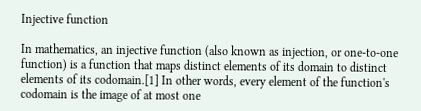Injective function

In mathematics, an injective function (also known as injection, or one-to-one function) is a function that maps distinct elements of its domain to distinct elements of its codomain.[1] In other words, every element of the function's codomain is the image of at most one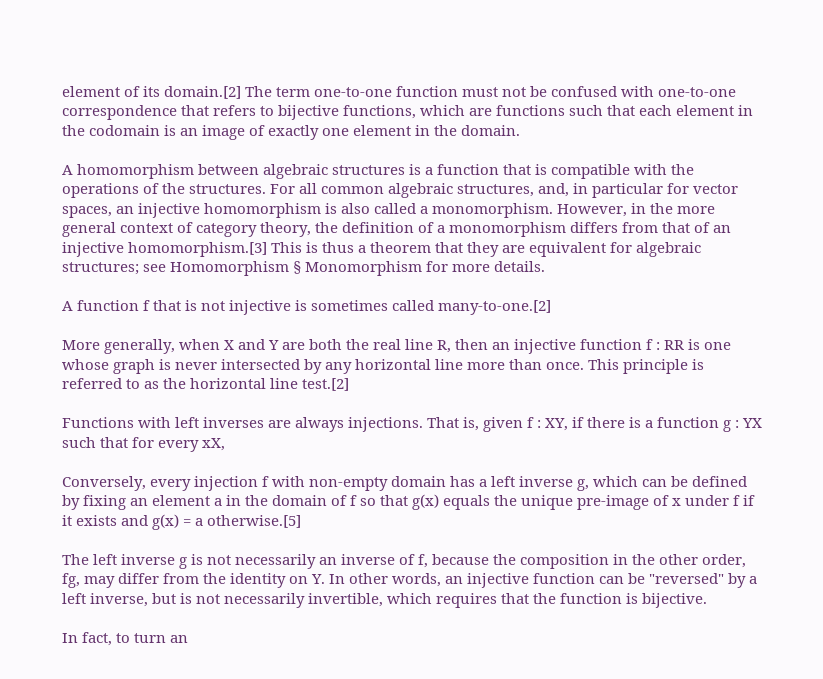element of its domain.[2] The term one-to-one function must not be confused with one-to-one correspondence that refers to bijective functions, which are functions such that each element in the codomain is an image of exactly one element in the domain.

A homomorphism between algebraic structures is a function that is compatible with the operations of the structures. For all common algebraic structures, and, in particular for vector spaces, an injective homomorphism is also called a monomorphism. However, in the more general context of category theory, the definition of a monomorphism differs from that of an injective homomorphism.[3] This is thus a theorem that they are equivalent for algebraic structures; see Homomorphism § Monomorphism for more details.

A function f that is not injective is sometimes called many-to-one.[2]

More generally, when X and Y are both the real line R, then an injective function f : RR is one whose graph is never intersected by any horizontal line more than once. This principle is referred to as the horizontal line test.[2]

Functions with left inverses are always injections. That is, given f : XY, if there is a function g : YX such that for every xX,

Conversely, every injection f with non-empty domain has a left inverse g, which can be defined by fixing an element a in the domain of f so that g(x) equals the unique pre-image of x under f if it exists and g(x) = a otherwise.[5]

The left inverse g is not necessarily an inverse of f, because the composition in the other order, fg, may differ from the identity on Y. In other words, an injective function can be "reversed" by a left inverse, but is not necessarily invertible, which requires that the function is bijective.

In fact, to turn an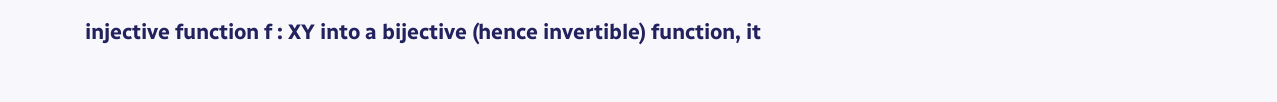injective function f : XY into a bijective (hence invertible) function, it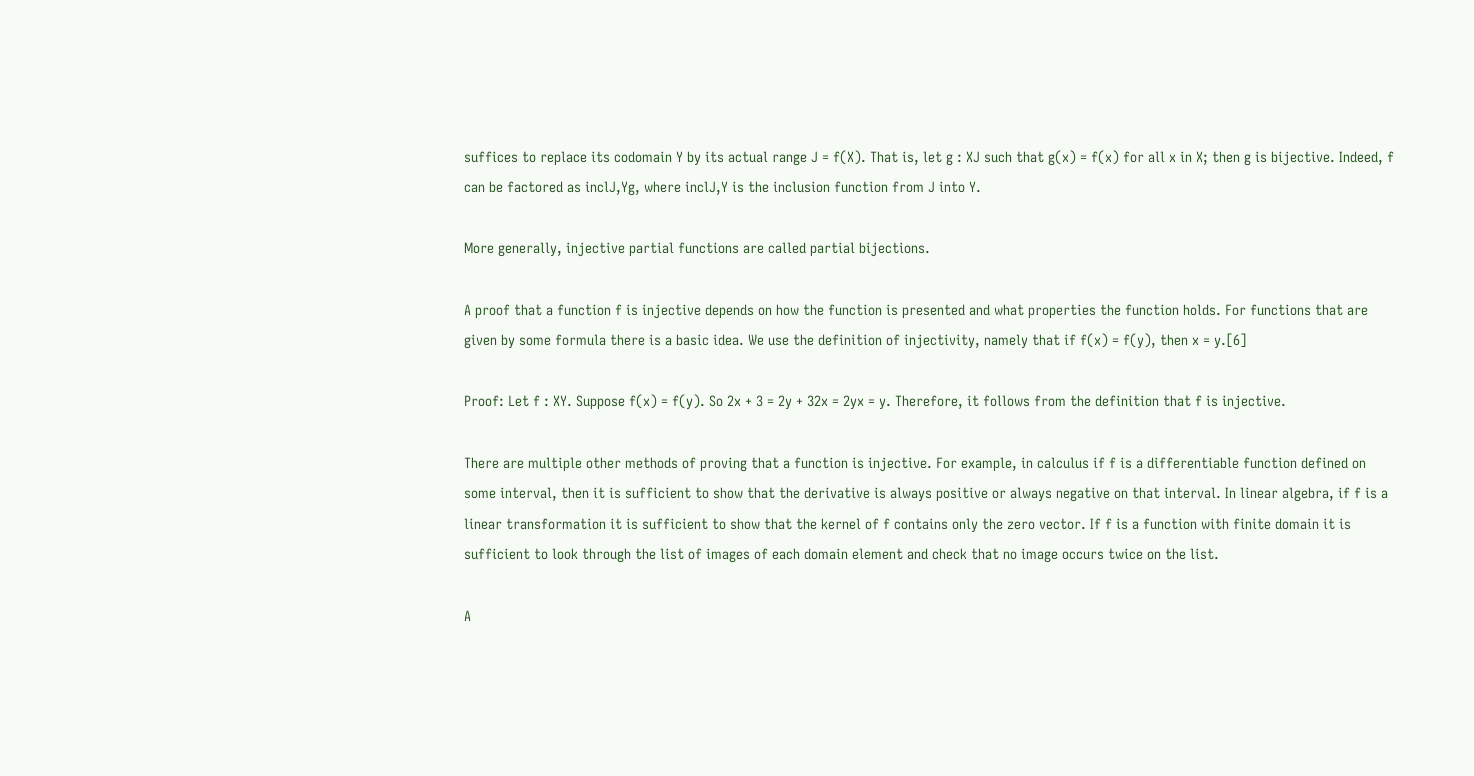suffices to replace its codomain Y by its actual range J = f(X). That is, let g : XJ such that g(x) = f(x) for all x in X; then g is bijective. Indeed, f can be factored as inclJ,Yg, where inclJ,Y is the inclusion function from J into Y.

More generally, injective partial functions are called partial bijections.

A proof that a function f is injective depends on how the function is presented and what properties the function holds. For functions that are given by some formula there is a basic idea. We use the definition of injectivity, namely that if f(x) = f(y), then x = y.[6]

Proof: Let f : XY. Suppose f(x) = f(y). So 2x + 3 = 2y + 32x = 2yx = y. Therefore, it follows from the definition that f is injective.

There are multiple other methods of proving that a function is injective. For example, in calculus if f is a differentiable function defined on some interval, then it is sufficient to show that the derivative is always positive or always negative on that interval. In linear algebra, if f is a linear transformation it is sufficient to show that the kernel of f contains only the zero vector. If f is a function with finite domain it is sufficient to look through the list of images of each domain element and check that no image occurs twice on the list.

A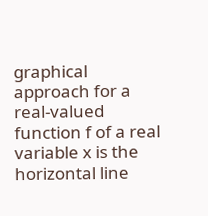graphical approach for a real-valued function f of a real variable x is the horizontal line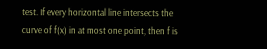test. If every horizontal line intersects the curve of f(x) in at most one point, then f is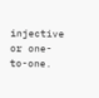injective or one-to-one.